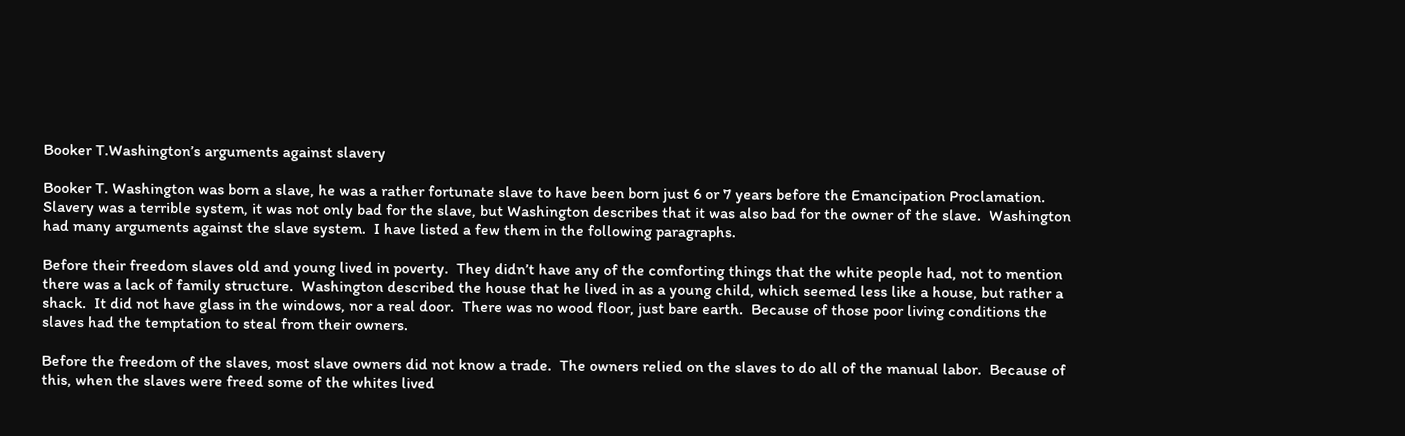Booker T.Washington’s arguments against slavery

Booker T. Washington was born a slave, he was a rather fortunate slave to have been born just 6 or 7 years before the Emancipation Proclamation.  Slavery was a terrible system, it was not only bad for the slave, but Washington describes that it was also bad for the owner of the slave.  Washington had many arguments against the slave system.  I have listed a few them in the following paragraphs.

Before their freedom slaves old and young lived in poverty.  They didn’t have any of the comforting things that the white people had, not to mention there was a lack of family structure.  Washington described the house that he lived in as a young child, which seemed less like a house, but rather a shack.  It did not have glass in the windows, nor a real door.  There was no wood floor, just bare earth.  Because of those poor living conditions the slaves had the temptation to steal from their owners.

Before the freedom of the slaves, most slave owners did not know a trade.  The owners relied on the slaves to do all of the manual labor.  Because of this, when the slaves were freed some of the whites lived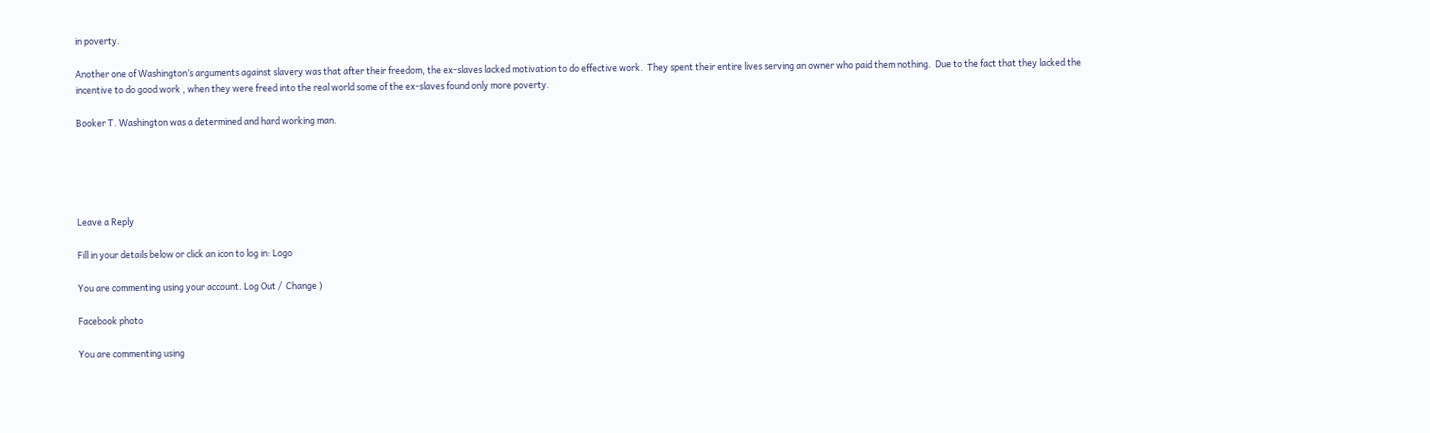in poverty.

Another one of Washington’s arguments against slavery was that after their freedom, the ex-slaves lacked motivation to do effective work.  They spent their entire lives serving an owner who paid them nothing.  Due to the fact that they lacked the incentive to do good work , when they were freed into the real world some of the ex-slaves found only more poverty.

Booker T. Washington was a determined and hard working man.





Leave a Reply

Fill in your details below or click an icon to log in: Logo

You are commenting using your account. Log Out /  Change )

Facebook photo

You are commenting using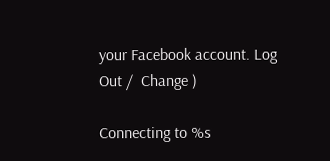your Facebook account. Log Out /  Change )

Connecting to %s